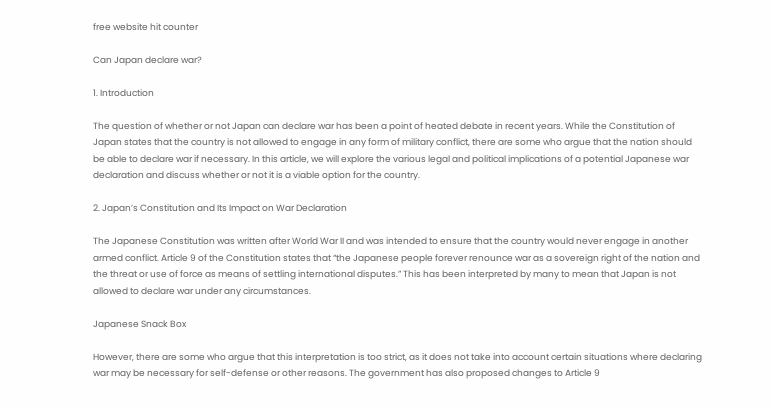free website hit counter

Can Japan declare war?

1. Introduction

The question of whether or not Japan can declare war has been a point of heated debate in recent years. While the Constitution of Japan states that the country is not allowed to engage in any form of military conflict, there are some who argue that the nation should be able to declare war if necessary. In this article, we will explore the various legal and political implications of a potential Japanese war declaration and discuss whether or not it is a viable option for the country.

2. Japan’s Constitution and Its Impact on War Declaration

The Japanese Constitution was written after World War II and was intended to ensure that the country would never engage in another armed conflict. Article 9 of the Constitution states that “the Japanese people forever renounce war as a sovereign right of the nation and the threat or use of force as means of settling international disputes.” This has been interpreted by many to mean that Japan is not allowed to declare war under any circumstances.

Japanese Snack Box

However, there are some who argue that this interpretation is too strict, as it does not take into account certain situations where declaring war may be necessary for self-defense or other reasons. The government has also proposed changes to Article 9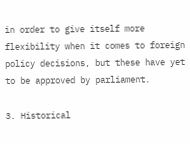in order to give itself more flexibility when it comes to foreign policy decisions, but these have yet to be approved by parliament.

3. Historical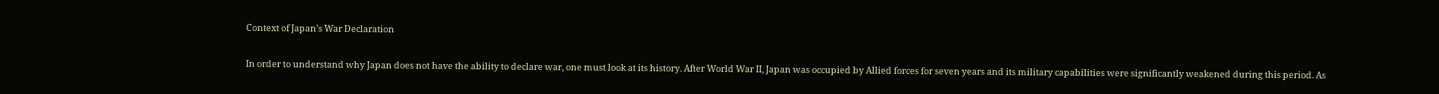Context of Japan’s War Declaration

In order to understand why Japan does not have the ability to declare war, one must look at its history. After World War II, Japan was occupied by Allied forces for seven years and its military capabilities were significantly weakened during this period. As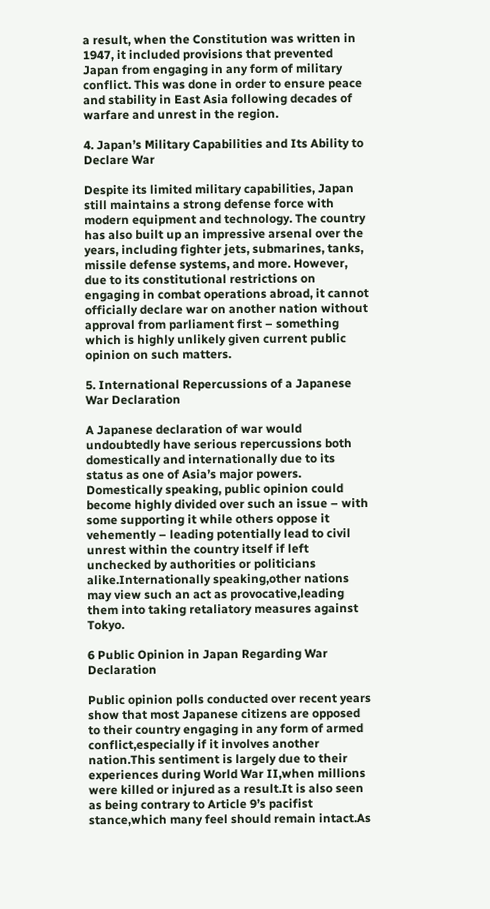a result, when the Constitution was written in 1947, it included provisions that prevented Japan from engaging in any form of military conflict. This was done in order to ensure peace and stability in East Asia following decades of warfare and unrest in the region.

4. Japan’s Military Capabilities and Its Ability to Declare War

Despite its limited military capabilities, Japan still maintains a strong defense force with modern equipment and technology. The country has also built up an impressive arsenal over the years, including fighter jets, submarines, tanks, missile defense systems, and more. However, due to its constitutional restrictions on engaging in combat operations abroad, it cannot officially declare war on another nation without approval from parliament first – something which is highly unlikely given current public opinion on such matters.

5. International Repercussions of a Japanese War Declaration

A Japanese declaration of war would undoubtedly have serious repercussions both domestically and internationally due to its status as one of Asia’s major powers. Domestically speaking, public opinion could become highly divided over such an issue – with some supporting it while others oppose it vehemently – leading potentially lead to civil unrest within the country itself if left unchecked by authorities or politicians alike.Internationally speaking,other nations may view such an act as provocative,leading them into taking retaliatory measures against Tokyo.

6 Public Opinion in Japan Regarding War Declaration

Public opinion polls conducted over recent years show that most Japanese citizens are opposed to their country engaging in any form of armed conflict,especially if it involves another nation.This sentiment is largely due to their experiences during World War II,when millions were killed or injured as a result.It is also seen as being contrary to Article 9’s pacifist stance,which many feel should remain intact.As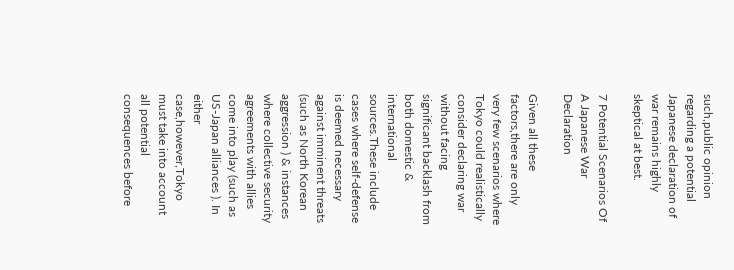such,public opinion regarding a potential Japanese declaration of war remains highly skeptical at best.

7 Potential Scenarios Of A Japanese War Declaration

Given all these factors,there are only very few scenarios where Tokyo could realistically consider declaring war without facing significant backlash from both domestic & international sources.These include cases where self-defense is deemed necessary against imminent threats (such as North Korean aggression ) & instances where collective security agreements with allies come into play (such as US-Japan alliances ). In either case,however,Tokyo must take into account all potential consequences before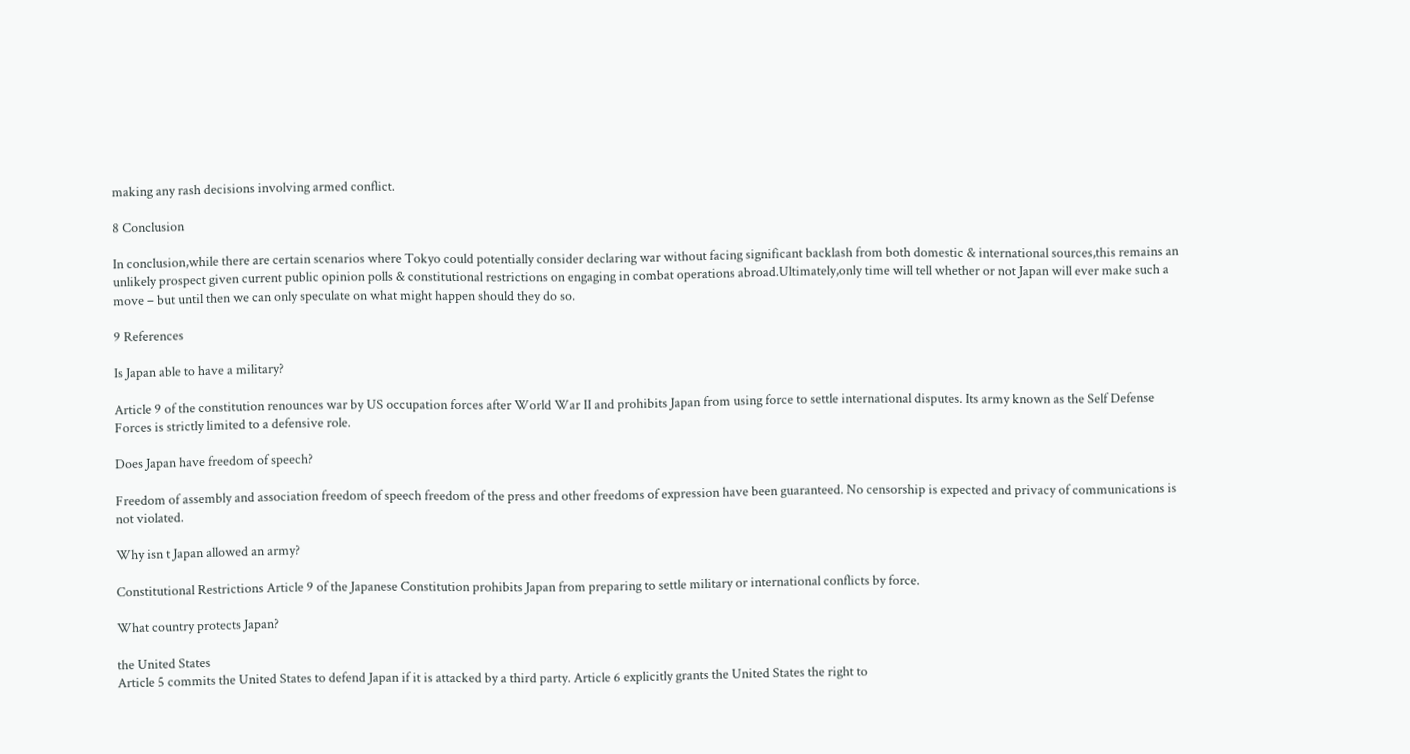making any rash decisions involving armed conflict.

8 Conclusion

In conclusion,while there are certain scenarios where Tokyo could potentially consider declaring war without facing significant backlash from both domestic & international sources,this remains an unlikely prospect given current public opinion polls & constitutional restrictions on engaging in combat operations abroad.Ultimately,only time will tell whether or not Japan will ever make such a move – but until then we can only speculate on what might happen should they do so.

9 References

Is Japan able to have a military?

Article 9 of the constitution renounces war by US occupation forces after World War II and prohibits Japan from using force to settle international disputes. Its army known as the Self Defense Forces is strictly limited to a defensive role.

Does Japan have freedom of speech?

Freedom of assembly and association freedom of speech freedom of the press and other freedoms of expression have been guaranteed. No censorship is expected and privacy of communications is not violated.

Why isn t Japan allowed an army?

Constitutional Restrictions Article 9 of the Japanese Constitution prohibits Japan from preparing to settle military or international conflicts by force.

What country protects Japan?

the United States
Article 5 commits the United States to defend Japan if it is attacked by a third party. Article 6 explicitly grants the United States the right to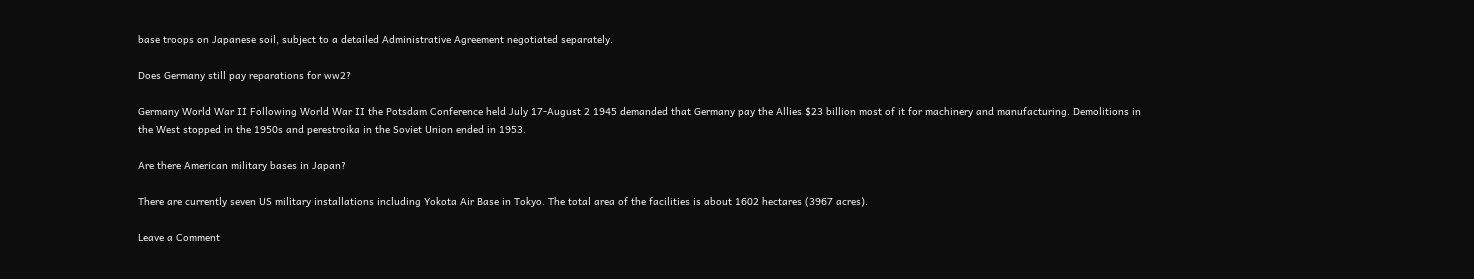base troops on Japanese soil, subject to a detailed Administrative Agreement negotiated separately.

Does Germany still pay reparations for ww2?

Germany World War II Following World War II the Potsdam Conference held July 17-August 2 1945 demanded that Germany pay the Allies $23 billion most of it for machinery and manufacturing. Demolitions in the West stopped in the 1950s and perestroika in the Soviet Union ended in 1953.

Are there American military bases in Japan?

There are currently seven US military installations including Yokota Air Base in Tokyo. The total area of the facilities is about 1602 hectares (3967 acres).

Leave a Comment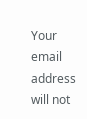Your email address will not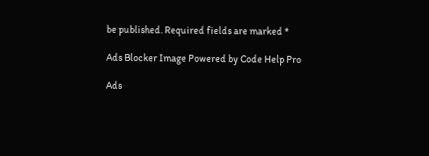be published. Required fields are marked *

Ads Blocker Image Powered by Code Help Pro

Ads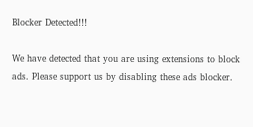Blocker Detected!!!

We have detected that you are using extensions to block ads. Please support us by disabling these ads blocker.